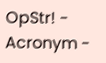OpStr! - Acronym -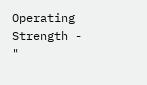Operating Strength - "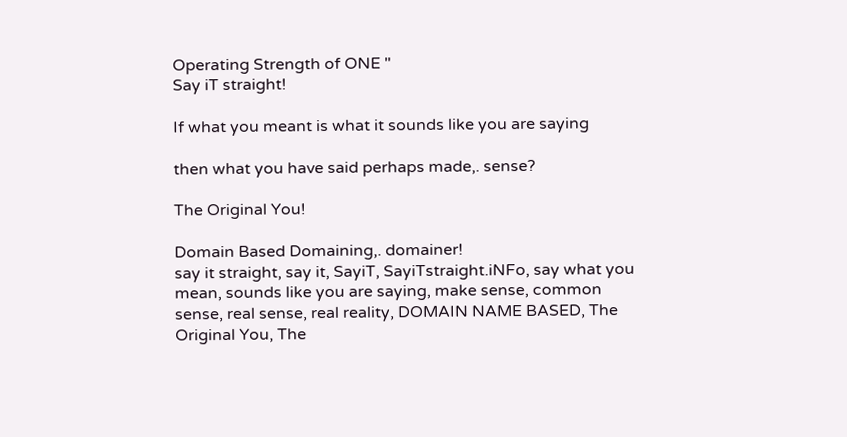Operating Strength of ONE "
Say iT straight!

If what you meant is what it sounds like you are saying

then what you have said perhaps made,. sense?

The Original You!

Domain Based Domaining,. domainer!
say it straight, say it, SayiT, SayiTstraight.iNFo, say what you mean, sounds like you are saying, make sense, common sense, real sense, real reality, DOMAIN NAME BASED, The Original You, The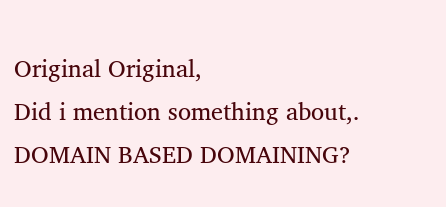Original Original,
Did i mention something about,. DOMAIN BASED DOMAINING?